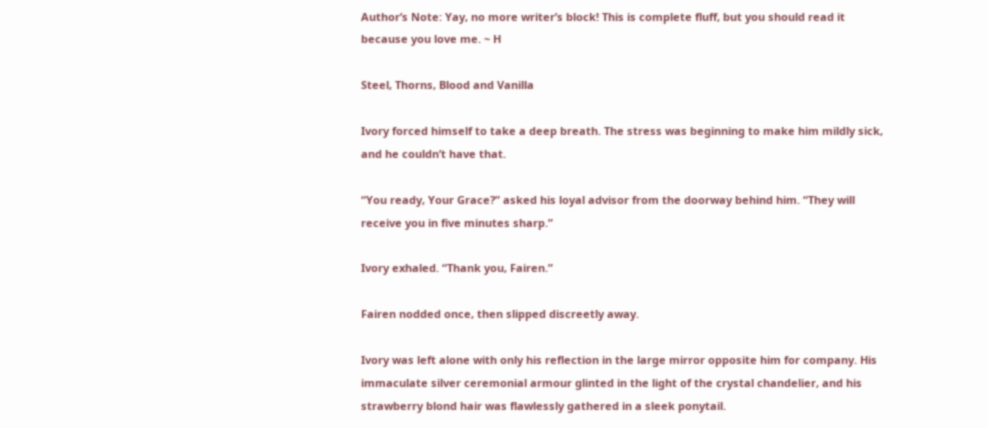Author’s Note: Yay, no more writer’s block! This is complete fluff, but you should read it because you love me. ~ H

Steel, Thorns, Blood and Vanilla

Ivory forced himself to take a deep breath. The stress was beginning to make him mildly sick, and he couldn’t have that.

“You ready, Your Grace?” asked his loyal advisor from the doorway behind him. “They will receive you in five minutes sharp.”

Ivory exhaled. “Thank you, Fairen.”

Fairen nodded once, then slipped discreetly away.

Ivory was left alone with only his reflection in the large mirror opposite him for company. His immaculate silver ceremonial armour glinted in the light of the crystal chandelier, and his strawberry blond hair was flawlessly gathered in a sleek ponytail.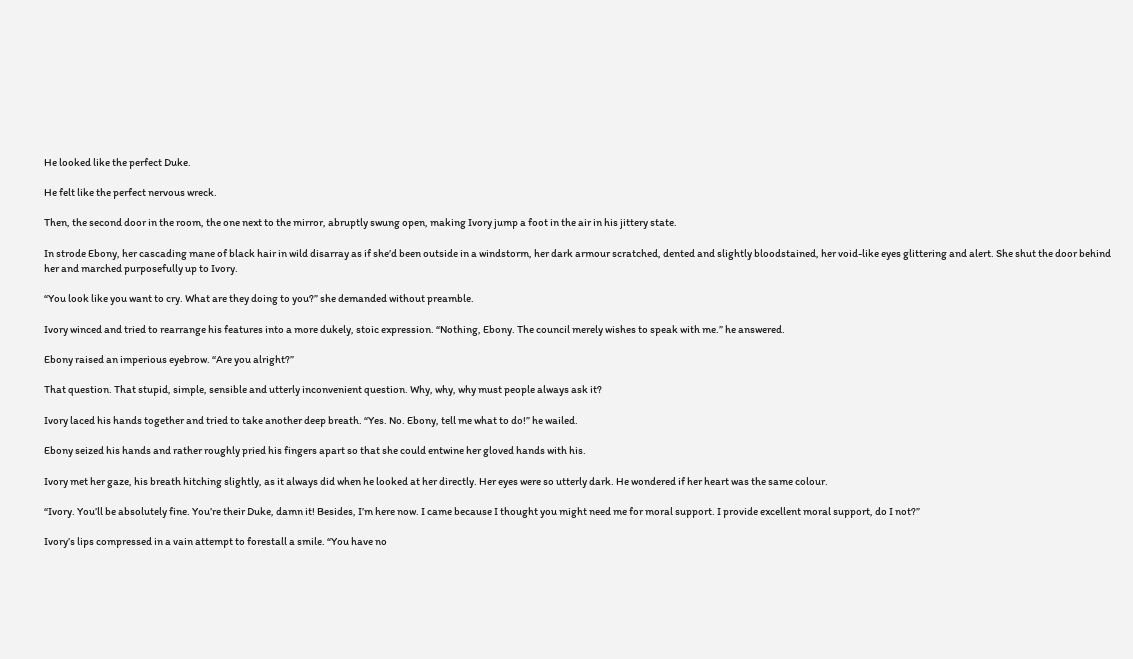He looked like the perfect Duke.

He felt like the perfect nervous wreck.

Then, the second door in the room, the one next to the mirror, abruptly swung open, making Ivory jump a foot in the air in his jittery state.

In strode Ebony, her cascading mane of black hair in wild disarray as if she’d been outside in a windstorm, her dark armour scratched, dented and slightly bloodstained, her void-like eyes glittering and alert. She shut the door behind her and marched purposefully up to Ivory.

“You look like you want to cry. What are they doing to you?” she demanded without preamble.

Ivory winced and tried to rearrange his features into a more dukely, stoic expression. “Nothing, Ebony. The council merely wishes to speak with me.” he answered.

Ebony raised an imperious eyebrow. “Are you alright?”

That question. That stupid, simple, sensible and utterly inconvenient question. Why, why, why must people always ask it?

Ivory laced his hands together and tried to take another deep breath. “Yes. No. Ebony, tell me what to do!” he wailed.

Ebony seized his hands and rather roughly pried his fingers apart so that she could entwine her gloved hands with his.

Ivory met her gaze, his breath hitching slightly, as it always did when he looked at her directly. Her eyes were so utterly dark. He wondered if her heart was the same colour.

“Ivory. You’ll be absolutely fine. You’re their Duke, damn it! Besides, I’m here now. I came because I thought you might need me for moral support. I provide excellent moral support, do I not?”

Ivory’s lips compressed in a vain attempt to forestall a smile. “You have no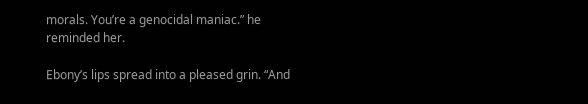morals. You’re a genocidal maniac.” he reminded her.

Ebony’s lips spread into a pleased grin. “And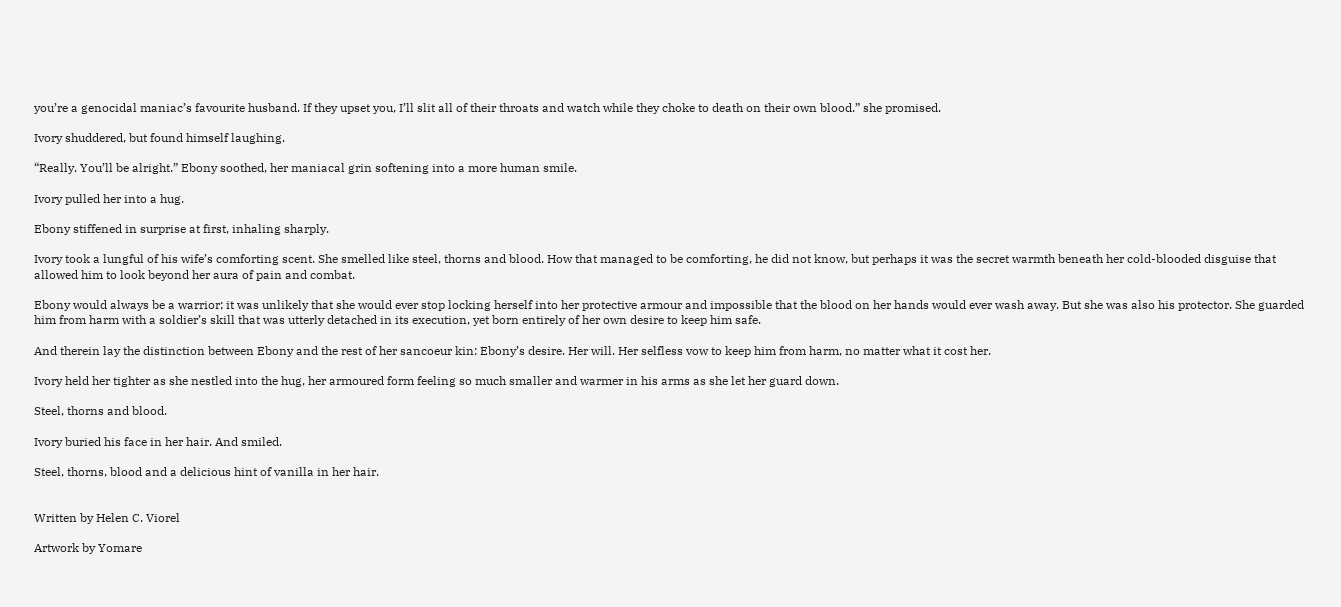you’re a genocidal maniac’s favourite husband. If they upset you, I’ll slit all of their throats and watch while they choke to death on their own blood.” she promised.

Ivory shuddered, but found himself laughing.

“Really. You’ll be alright.” Ebony soothed, her maniacal grin softening into a more human smile.

Ivory pulled her into a hug.

Ebony stiffened in surprise at first, inhaling sharply.

Ivory took a lungful of his wife’s comforting scent. She smelled like steel, thorns and blood. How that managed to be comforting, he did not know, but perhaps it was the secret warmth beneath her cold-blooded disguise that allowed him to look beyond her aura of pain and combat.

Ebony would always be a warrior; it was unlikely that she would ever stop locking herself into her protective armour and impossible that the blood on her hands would ever wash away. But she was also his protector. She guarded him from harm with a soldier’s skill that was utterly detached in its execution, yet born entirely of her own desire to keep him safe.

And therein lay the distinction between Ebony and the rest of her sancoeur kin: Ebony’s desire. Her will. Her selfless vow to keep him from harm, no matter what it cost her.

Ivory held her tighter as she nestled into the hug, her armoured form feeling so much smaller and warmer in his arms as she let her guard down.

Steel, thorns and blood.

Ivory buried his face in her hair. And smiled.

Steel, thorns, blood and a delicious hint of vanilla in her hair.


Written by Helen C. Viorel

Artwork by Yomare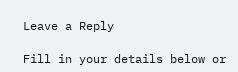Leave a Reply

Fill in your details below or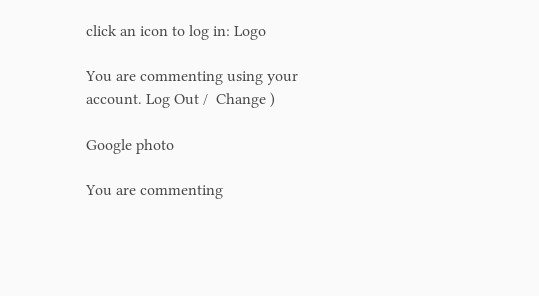click an icon to log in: Logo

You are commenting using your account. Log Out /  Change )

Google photo

You are commenting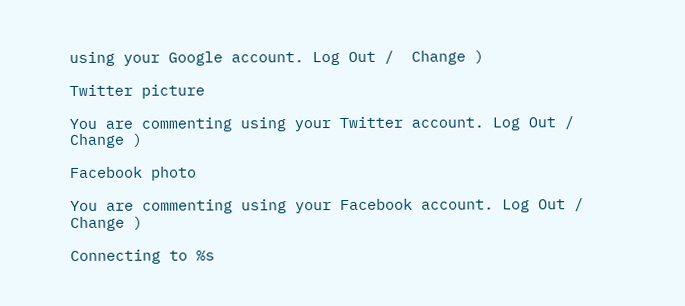using your Google account. Log Out /  Change )

Twitter picture

You are commenting using your Twitter account. Log Out /  Change )

Facebook photo

You are commenting using your Facebook account. Log Out /  Change )

Connecting to %s